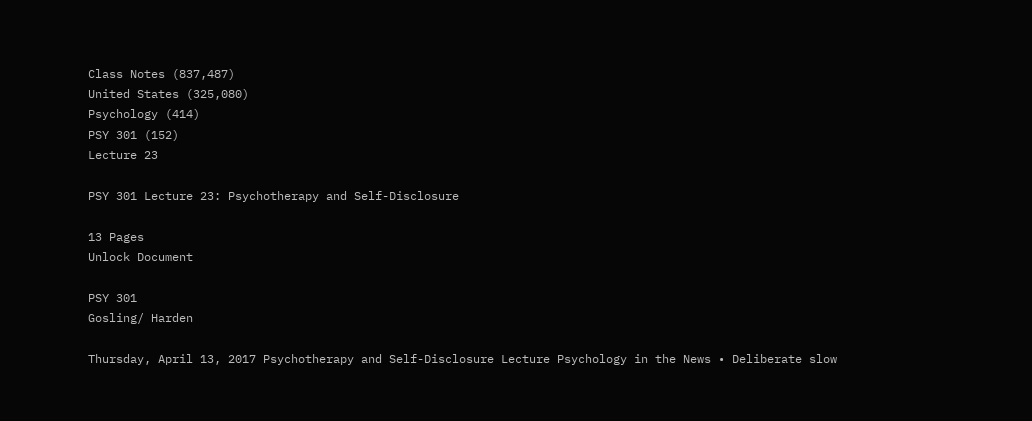Class Notes (837,487)
United States (325,080)
Psychology (414)
PSY 301 (152)
Lecture 23

PSY 301 Lecture 23: Psychotherapy and Self-Disclosure

13 Pages
Unlock Document

PSY 301
Gosling/ Harden

Thursday, April 13, 2017 Psychotherapy and Self-Disclosure Lecture Psychology in the News • Deliberate slow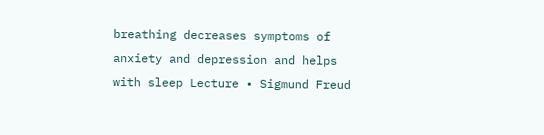breathing decreases symptoms of anxiety and depression and helps with sleep Lecture • Sigmund Freud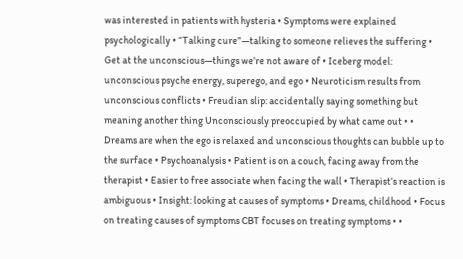was interested in patients with hysteria • Symptoms were explained psychologically • “Talking cure”—talking to someone relieves the suffering • Get at the unconscious—things we’re not aware of • Iceberg model: unconscious psyche energy, superego, and ego • Neuroticism results from unconscious conflicts • Freudian slip: accidentally saying something but meaning another thing Unconsciously preoccupied by what came out • • Dreams are when the ego is relaxed and unconscious thoughts can bubble up to the surface • Psychoanalysis • Patient is on a couch, facing away from the therapist • Easier to free associate when facing the wall • Therapist’s reaction is ambiguous • Insight: looking at causes of symptoms • Dreams, childhood • Focus on treating causes of symptoms CBT focuses on treating symptoms • •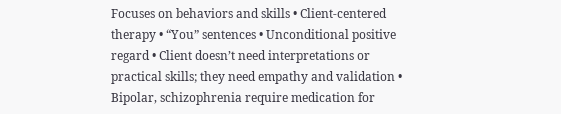Focuses on behaviors and skills • Client-centered therapy • “You” sentences • Unconditional positive regard • Client doesn’t need interpretations or practical skills; they need empathy and validation • Bipolar, schizophrenia require medication for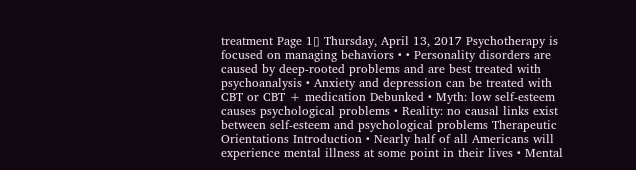treatment Page 1▯ Thursday, April 13, 2017 Psychotherapy is focused on managing behaviors • • Personality disorders are caused by deep-rooted problems and are best treated with psychoanalysis • Anxiety and depression can be treated with CBT or CBT + medication Debunked • Myth: low self-esteem causes psychological problems • Reality: no causal links exist between self-esteem and psychological problems Therapeutic Orientations Introduction • Nearly half of all Americans will experience mental illness at some point in their lives • Mental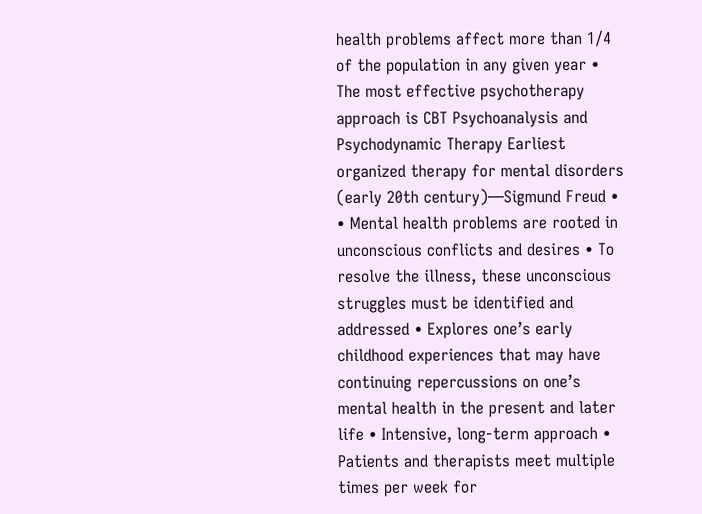health problems affect more than 1/4 of the population in any given year • The most effective psychotherapy approach is CBT Psychoanalysis and Psychodynamic Therapy Earliest organized therapy for mental disorders (early 20th century)—Sigmund Freud • • Mental health problems are rooted in unconscious conflicts and desires • To resolve the illness, these unconscious struggles must be identified and addressed • Explores one’s early childhood experiences that may have continuing repercussions on one’s mental health in the present and later life • Intensive, long-term approach • Patients and therapists meet multiple times per week for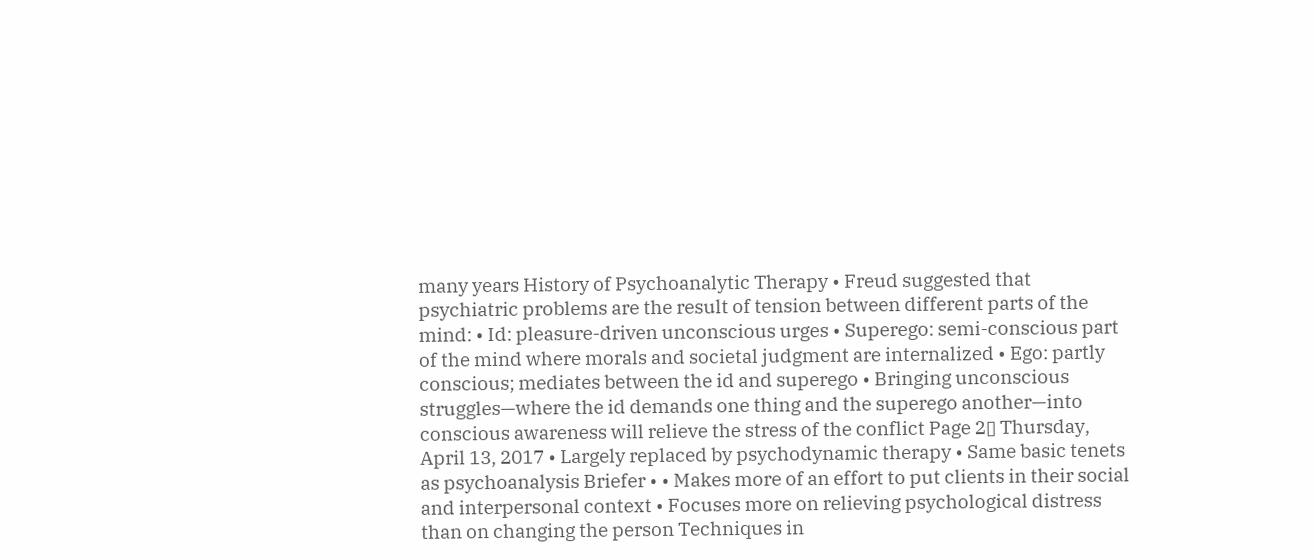many years History of Psychoanalytic Therapy • Freud suggested that psychiatric problems are the result of tension between different parts of the mind: • Id: pleasure-driven unconscious urges • Superego: semi-conscious part of the mind where morals and societal judgment are internalized • Ego: partly conscious; mediates between the id and superego • Bringing unconscious struggles—where the id demands one thing and the superego another—into conscious awareness will relieve the stress of the conflict Page 2▯ Thursday, April 13, 2017 • Largely replaced by psychodynamic therapy • Same basic tenets as psychoanalysis Briefer • • Makes more of an effort to put clients in their social and interpersonal context • Focuses more on relieving psychological distress than on changing the person Techniques in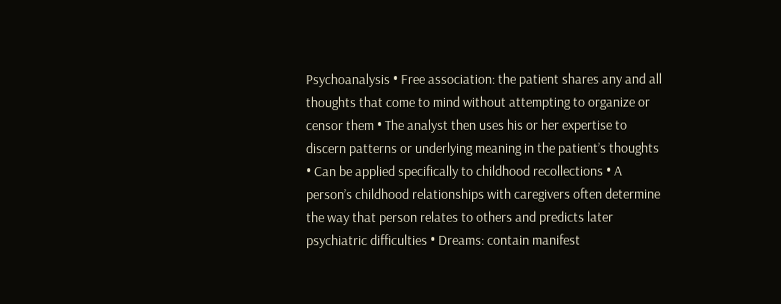Psychoanalysis • Free association: the patient shares any and all thoughts that come to mind without attempting to organize or censor them • The analyst then uses his or her expertise to discern patterns or underlying meaning in the patient’s thoughts • Can be applied specifically to childhood recollections • A person’s childhood relationships with caregivers often determine the way that person relates to others and predicts later psychiatric difficulties • Dreams: contain manifest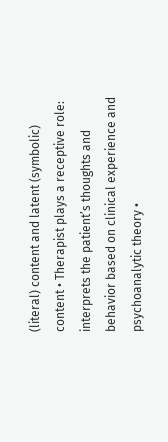(literal) content and latent (symbolic) content • Therapist plays a receptive role: interprets the patient’s thoughts and behavior based on clinical experience and psychoanalytic theory •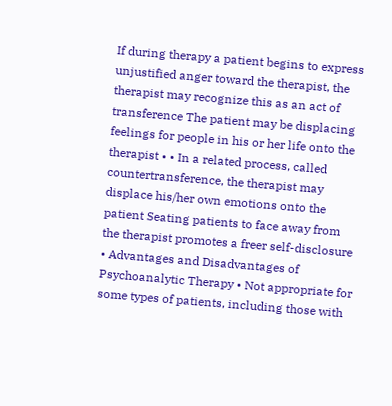If during therapy a patient begins to express unjustified anger toward the therapist, the therapist may recognize this as an act of transference The patient may be displacing feelings for people in his or her life onto the therapist • • In a related process, called countertransference, the therapist may displace his/her own emotions onto the patient Seating patients to face away from the therapist promotes a freer self-disclosure • Advantages and Disadvantages of Psychoanalytic Therapy • Not appropriate for some types of patients, including those with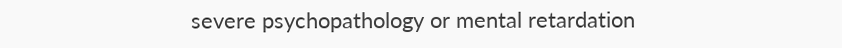severe psychopathology or mental retardation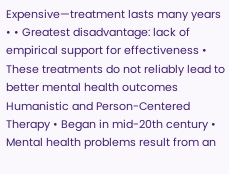Expensive—treatment lasts many years • • Greatest disadvantage: lack of empirical support for effectiveness • These treatments do not reliably lead to better mental health outcomes Humanistic and Person-Centered Therapy • Began in mid-20th century • Mental health problems result from an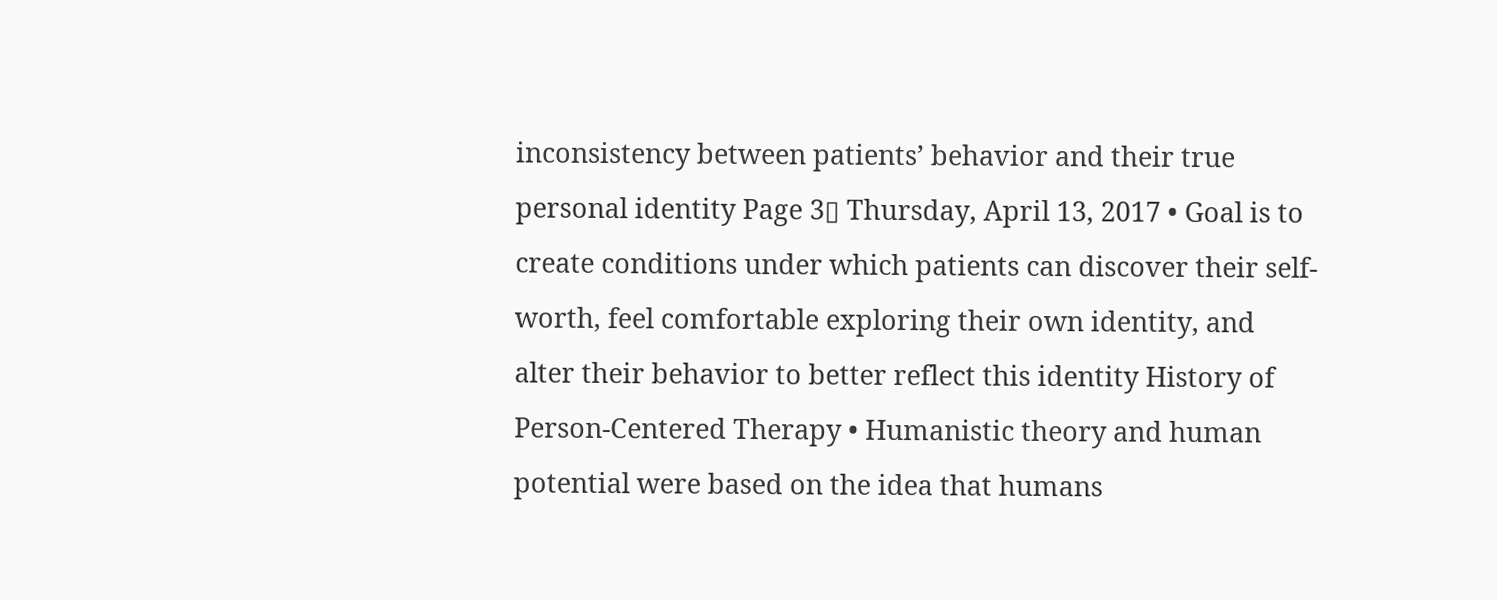inconsistency between patients’ behavior and their true personal identity Page 3▯ Thursday, April 13, 2017 • Goal is to create conditions under which patients can discover their self-worth, feel comfortable exploring their own identity, and alter their behavior to better reflect this identity History of Person-Centered Therapy • Humanistic theory and human potential were based on the idea that humans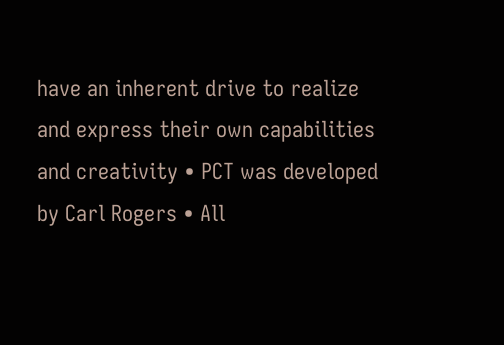have an inherent drive to realize and express their own capabilities and creativity • PCT was developed by Carl Rogers • All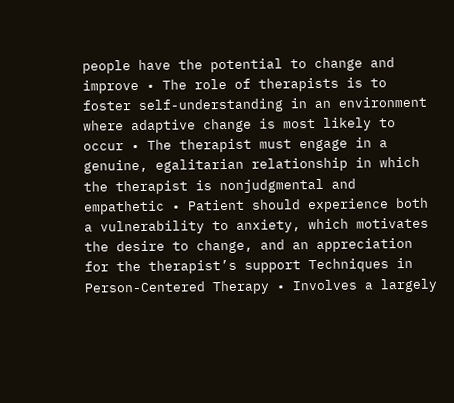people have the potential to change and improve • The role of therapists is to foster self-understanding in an environment where adaptive change is most likely to occur • The therapist must engage in a genuine, egalitarian relationship in which the therapist is nonjudgmental and empathetic • Patient should experience both a vulnerability to anxiety, which motivates the desire to change, and an appreciation for the therapist’s support Techniques in Person-Centered Therapy • Involves a largely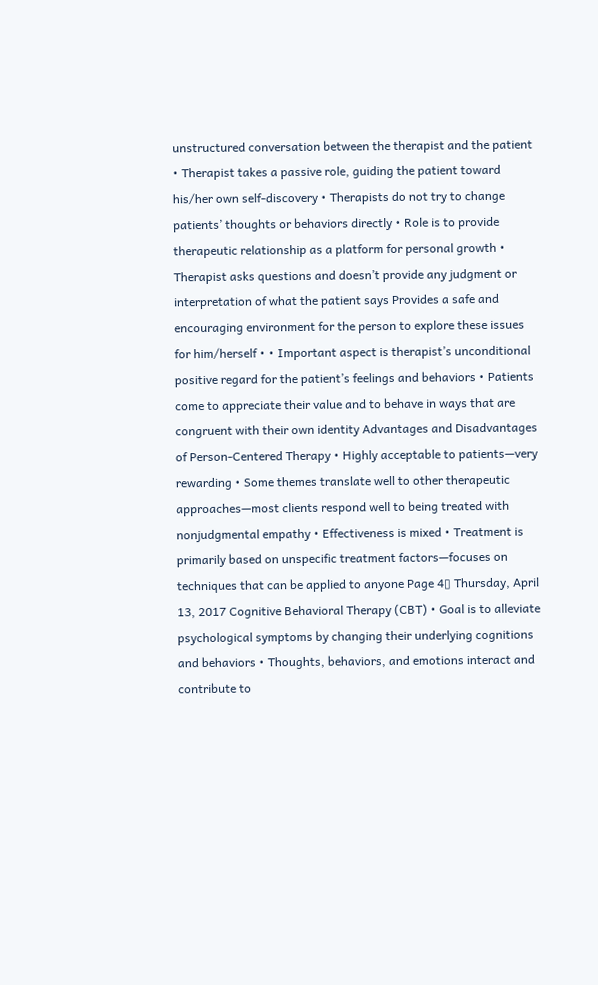unstructured conversation between the therapist and the patient • Therapist takes a passive role, guiding the patient toward his/her own self-discovery • Therapists do not try to change patients’ thoughts or behaviors directly • Role is to provide therapeutic relationship as a platform for personal growth • Therapist asks questions and doesn’t provide any judgment or interpretation of what the patient says Provides a safe and encouraging environment for the person to explore these issues for him/herself • • Important aspect is therapist’s unconditional positive regard for the patient’s feelings and behaviors • Patients come to appreciate their value and to behave in ways that are congruent with their own identity Advantages and Disadvantages of Person-Centered Therapy • Highly acceptable to patients—very rewarding • Some themes translate well to other therapeutic approaches—most clients respond well to being treated with nonjudgmental empathy • Effectiveness is mixed • Treatment is primarily based on unspecific treatment factors—focuses on techniques that can be applied to anyone Page 4▯ Thursday, April 13, 2017 Cognitive Behavioral Therapy (CBT) • Goal is to alleviate psychological symptoms by changing their underlying cognitions and behaviors • Thoughts, behaviors, and emotions interact and contribute to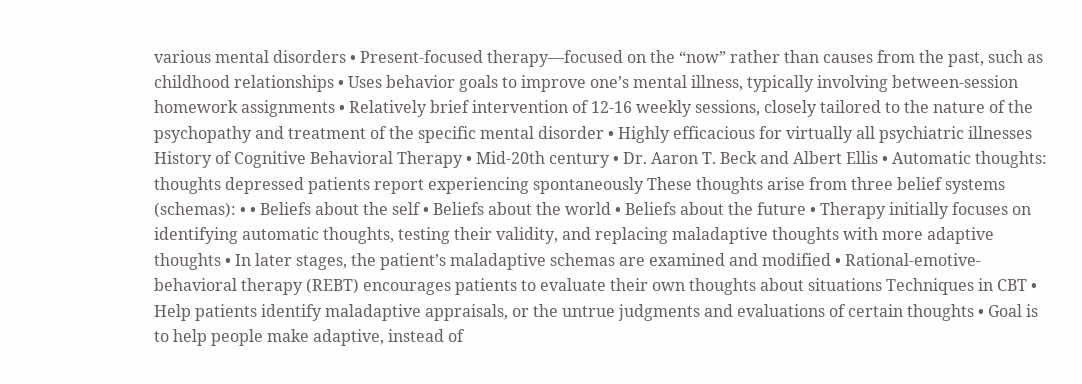various mental disorders • Present-focused therapy—focused on the “now” rather than causes from the past, such as childhood relationships • Uses behavior goals to improve one’s mental illness, typically involving between-session homework assignments • Relatively brief intervention of 12-16 weekly sessions, closely tailored to the nature of the psychopathy and treatment of the specific mental disorder • Highly efficacious for virtually all psychiatric illnesses History of Cognitive Behavioral Therapy • Mid-20th century • Dr. Aaron T. Beck and Albert Ellis • Automatic thoughts: thoughts depressed patients report experiencing spontaneously These thoughts arise from three belief systems (schemas): • • Beliefs about the self • Beliefs about the world • Beliefs about the future • Therapy initially focuses on identifying automatic thoughts, testing their validity, and replacing maladaptive thoughts with more adaptive thoughts • In later stages, the patient’s maladaptive schemas are examined and modified • Rational-emotive-behavioral therapy (REBT) encourages patients to evaluate their own thoughts about situations Techniques in CBT • Help patients identify maladaptive appraisals, or the untrue judgments and evaluations of certain thoughts • Goal is to help people make adaptive, instead of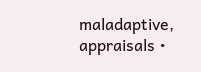maladaptive, appraisals •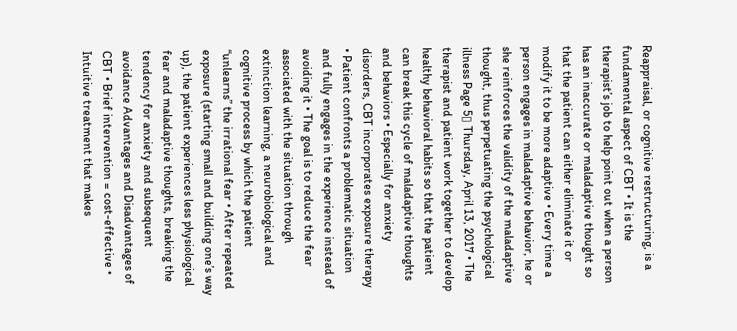Reappraisal, or cognitive restructuring, is a fundamental aspect of CBT • It is the therapist’s job to help point out when a person has an inaccurate or maladaptive thought so that the patient can either eliminate it or modify it to be more adaptive • Every time a person engages in maladaptive behavior, he or she reinforces the validity of the maladaptive thought, thus perpetuating the psychological illness Page 5▯ Thursday, April 13, 2017 • The therapist and patient work together to develop healthy behavioral habits so that the patient can break this cycle of maladaptive thoughts and behaviors • Especially for anxiety disorders, CBT incorporates exposure therapy • Patient confronts a problematic situation and fully engages in the experience instead of avoiding it • The goal is to reduce the fear associated with the situation through extinction learning, a neurobiological and cognitive process by which the patient “unlearns” the irrational fear • After repeated exposure (starting small and building one’s way up), the patient experiences less physiological fear and maladaptive thoughts, breaking the tendency for anxiety and subsequent avoidance Advantages and Disadvantages of CBT • Brief intervention = cost-effective • Intuitive treatment that makes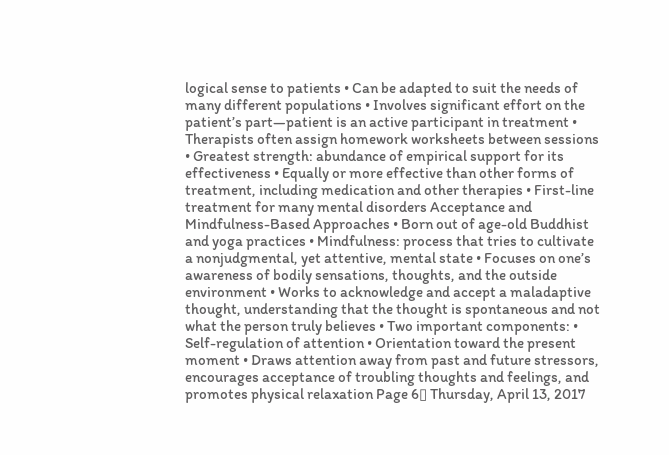logical sense to patients • Can be adapted to suit the needs of many different populations • Involves significant effort on the patient’s part—patient is an active participant in treatment • Therapists often assign homework worksheets between sessions • Greatest strength: abundance of empirical support for its effectiveness • Equally or more effective than other forms of treatment, including medication and other therapies • First-line treatment for many mental disorders Acceptance and Mindfulness-Based Approaches • Born out of age-old Buddhist and yoga practices • Mindfulness: process that tries to cultivate a nonjudgmental, yet attentive, mental state • Focuses on one’s awareness of bodily sensations, thoughts, and the outside environment • Works to acknowledge and accept a maladaptive thought, understanding that the thought is spontaneous and not what the person truly believes • Two important components: • Self-regulation of attention • Orientation toward the present moment • Draws attention away from past and future stressors, encourages acceptance of troubling thoughts and feelings, and promotes physical relaxation Page 6▯ Thursday, April 13, 2017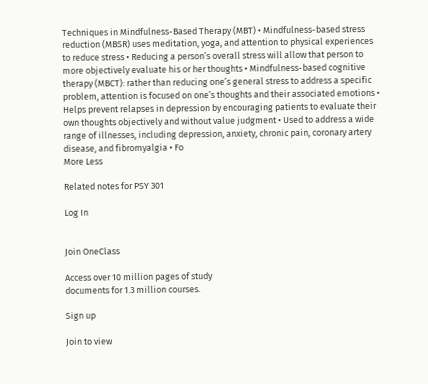Techniques in Mindfulness-Based Therapy (MBT) • Mindfulness-based stress reduction (MBSR) uses meditation, yoga, and attention to physical experiences to reduce stress • Reducing a person’s overall stress will allow that person to more objectively evaluate his or her thoughts • Mindfulness-based cognitive therapy (MBCT): rather than reducing one’s general stress to address a specific problem, attention is focused on one’s thoughts and their associated emotions • Helps prevent relapses in depression by encouraging patients to evaluate their own thoughts objectively and without value judgment • Used to address a wide range of illnesses, including depression, anxiety, chronic pain, coronary artery disease, and fibromyalgia • Fo
More Less

Related notes for PSY 301

Log In


Join OneClass

Access over 10 million pages of study
documents for 1.3 million courses.

Sign up

Join to view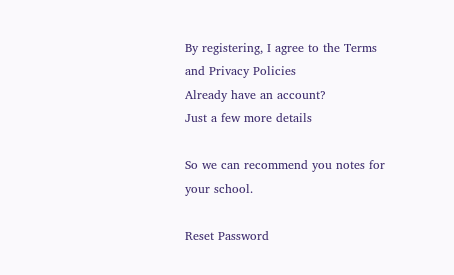By registering, I agree to the Terms and Privacy Policies
Already have an account?
Just a few more details

So we can recommend you notes for your school.

Reset Password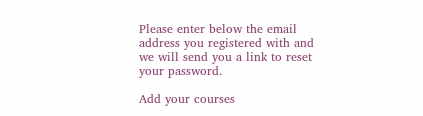Please enter below the email address you registered with and we will send you a link to reset your password.

Add your courses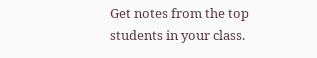Get notes from the top students in your class.